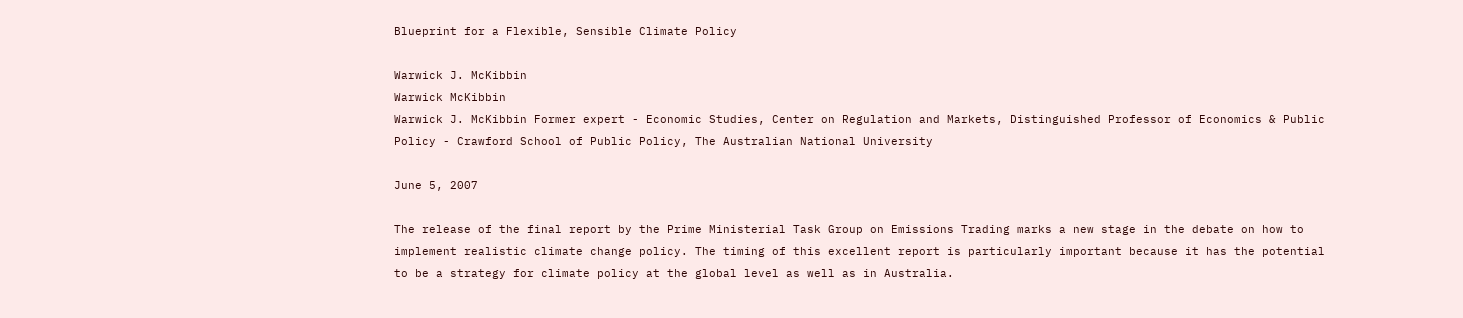Blueprint for a Flexible, Sensible Climate Policy

Warwick J. McKibbin
Warwick McKibbin
Warwick J. McKibbin Former expert - Economic Studies, Center on Regulation and Markets, Distinguished Professor of Economics & Public Policy - Crawford School of Public Policy, The Australian National University

June 5, 2007

The release of the final report by the Prime Ministerial Task Group on Emissions Trading marks a new stage in the debate on how to implement realistic climate change policy. The timing of this excellent report is particularly important because it has the potential to be a strategy for climate policy at the global level as well as in Australia.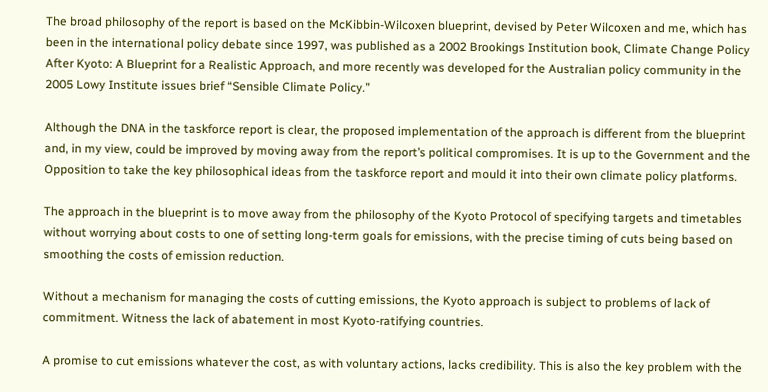The broad philosophy of the report is based on the McKibbin-Wilcoxen blueprint, devised by Peter Wilcoxen and me, which has been in the international policy debate since 1997, was published as a 2002 Brookings Institution book, Climate Change Policy After Kyoto: A Blueprint for a Realistic Approach, and more recently was developed for the Australian policy community in the 2005 Lowy Institute issues brief “Sensible Climate Policy.”

Although the DNA in the taskforce report is clear, the proposed implementation of the approach is different from the blueprint and, in my view, could be improved by moving away from the report’s political compromises. It is up to the Government and the Opposition to take the key philosophical ideas from the taskforce report and mould it into their own climate policy platforms.

The approach in the blueprint is to move away from the philosophy of the Kyoto Protocol of specifying targets and timetables without worrying about costs to one of setting long-term goals for emissions, with the precise timing of cuts being based on smoothing the costs of emission reduction.

Without a mechanism for managing the costs of cutting emissions, the Kyoto approach is subject to problems of lack of commitment. Witness the lack of abatement in most Kyoto-ratifying countries.

A promise to cut emissions whatever the cost, as with voluntary actions, lacks credibility. This is also the key problem with the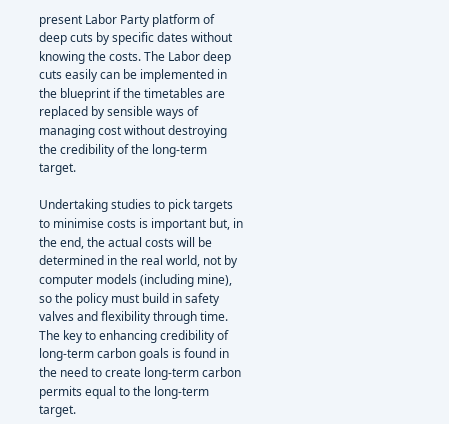present Labor Party platform of deep cuts by specific dates without knowing the costs. The Labor deep cuts easily can be implemented in the blueprint if the timetables are replaced by sensible ways of managing cost without destroying the credibility of the long-term target.

Undertaking studies to pick targets to minimise costs is important but, in the end, the actual costs will be determined in the real world, not by computer models (including mine), so the policy must build in safety valves and flexibility through time. The key to enhancing credibility of long-term carbon goals is found in the need to create long-term carbon permits equal to the long-term target.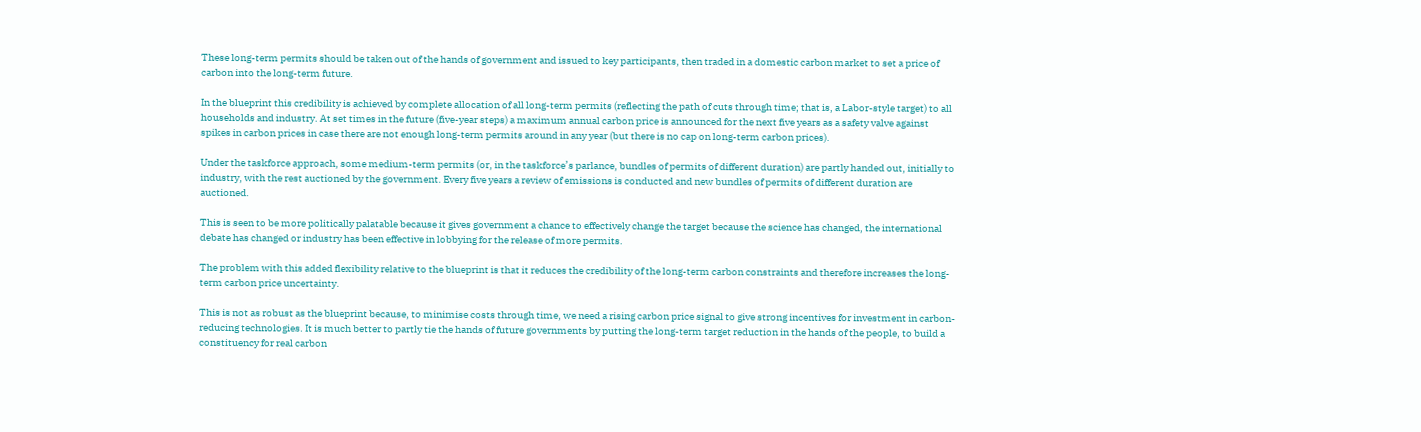These long-term permits should be taken out of the hands of government and issued to key participants, then traded in a domestic carbon market to set a price of carbon into the long-term future.

In the blueprint this credibility is achieved by complete allocation of all long-term permits (reflecting the path of cuts through time; that is, a Labor-style target) to all households and industry. At set times in the future (five-year steps) a maximum annual carbon price is announced for the next five years as a safety valve against spikes in carbon prices in case there are not enough long-term permits around in any year (but there is no cap on long-term carbon prices).

Under the taskforce approach, some medium-term permits (or, in the taskforce’s parlance, bundles of permits of different duration) are partly handed out, initially to industry, with the rest auctioned by the government. Every five years a review of emissions is conducted and new bundles of permits of different duration are auctioned.

This is seen to be more politically palatable because it gives government a chance to effectively change the target because the science has changed, the international debate has changed or industry has been effective in lobbying for the release of more permits.

The problem with this added flexibility relative to the blueprint is that it reduces the credibility of the long-term carbon constraints and therefore increases the long-term carbon price uncertainty.

This is not as robust as the blueprint because, to minimise costs through time, we need a rising carbon price signal to give strong incentives for investment in carbon-reducing technologies. It is much better to partly tie the hands of future governments by putting the long-term target reduction in the hands of the people, to build a constituency for real carbon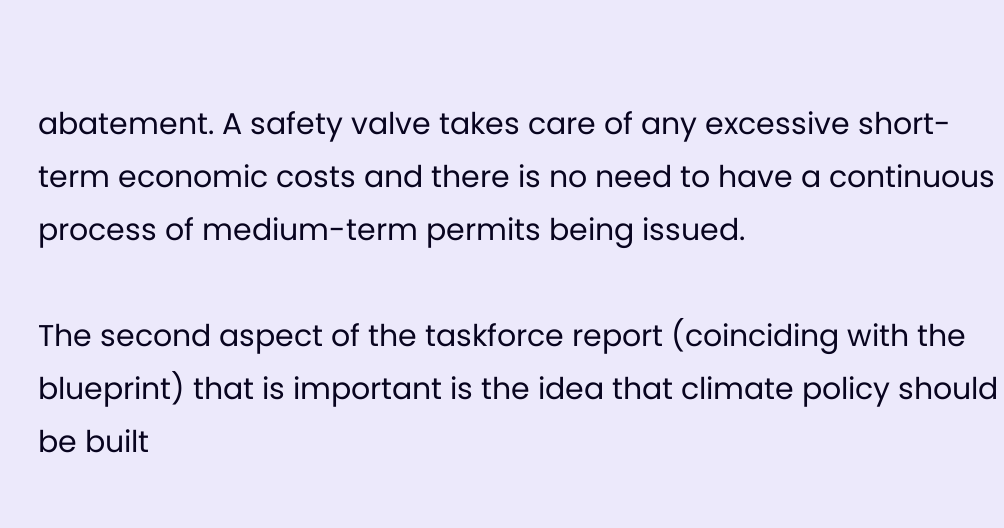abatement. A safety valve takes care of any excessive short-term economic costs and there is no need to have a continuous process of medium-term permits being issued.

The second aspect of the taskforce report (coinciding with the blueprint) that is important is the idea that climate policy should be built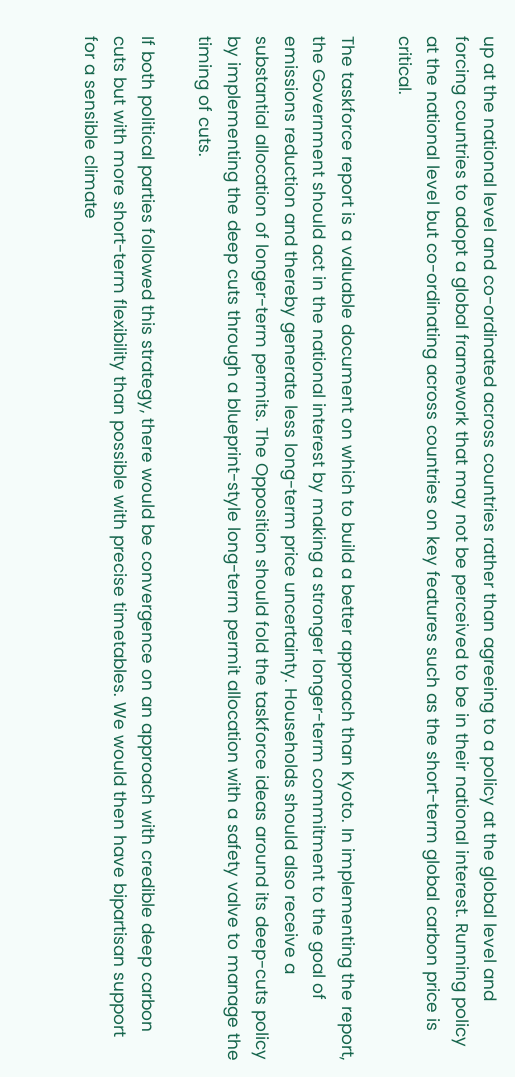up at the national level and co-ordinated across countries rather than agreeing to a policy at the global level and forcing countries to adopt a global framework that may not be perceived to be in their national interest. Running policy at the national level but co-ordinating across countries on key features such as the short-term global carbon price is critical.

The taskforce report is a valuable document on which to build a better approach than Kyoto. In implementing the report, the Government should act in the national interest by making a stronger longer-term commitment to the goal of emissions reduction and thereby generate less long-term price uncertainty. Households should also receive a substantial allocation of longer-term permits. The Opposition should fold the taskforce ideas around its deep-cuts policy by implementing the deep cuts through a blueprint-style long-term permit allocation with a safety valve to manage the timing of cuts.

If both political parties followed this strategy, there would be convergence on an approach with credible deep carbon cuts but with more short-term flexibility than possible with precise timetables. We would then have bipartisan support for a sensible climate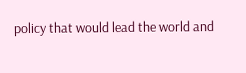policy that would lead the world and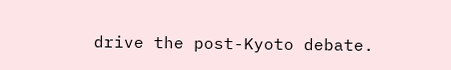drive the post-Kyoto debate.